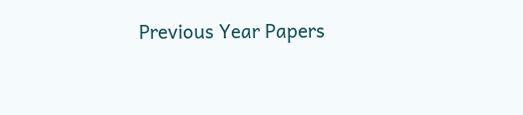Previous Year Papers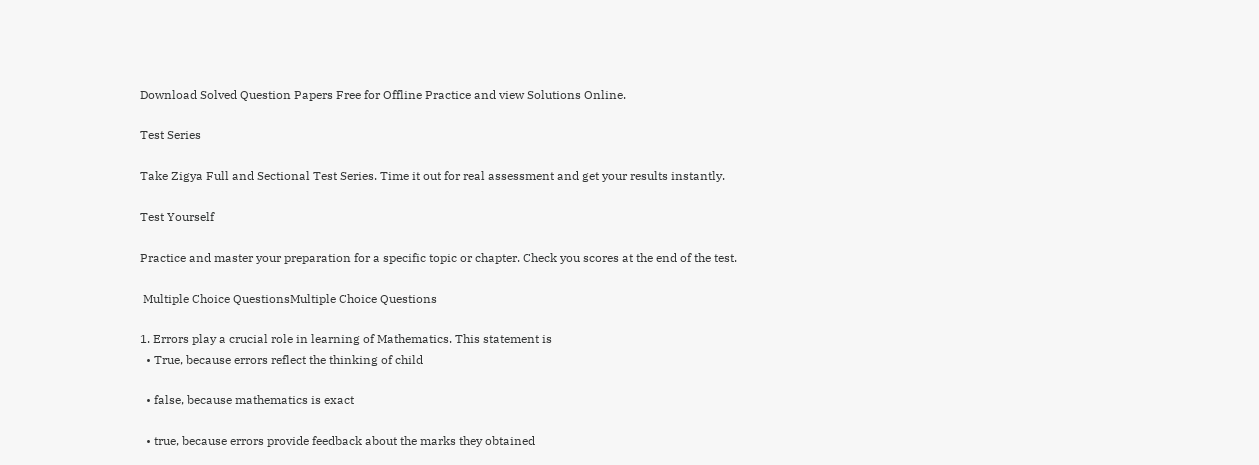Download Solved Question Papers Free for Offline Practice and view Solutions Online.

Test Series

Take Zigya Full and Sectional Test Series. Time it out for real assessment and get your results instantly.

Test Yourself

Practice and master your preparation for a specific topic or chapter. Check you scores at the end of the test.

 Multiple Choice QuestionsMultiple Choice Questions

1. Errors play a crucial role in learning of Mathematics. This statement is
  • True, because errors reflect the thinking of child

  • false, because mathematics is exact

  • true, because errors provide feedback about the marks they obtained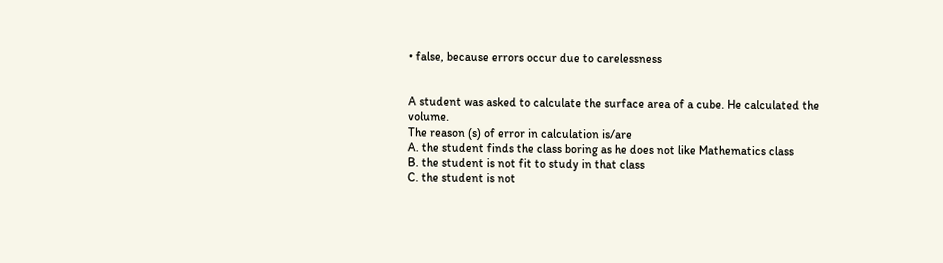• false, because errors occur due to carelessness


A student was asked to calculate the surface area of a cube. He calculated the volume.
The reason (s) of error in calculation is/are
A. the student finds the class boring as he does not like Mathematics class
B. the student is not fit to study in that class
C. the student is not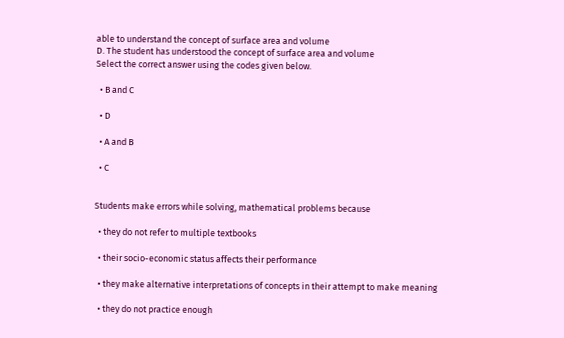able to understand the concept of surface area and volume
D. The student has understood the concept of surface area and volume
Select the correct answer using the codes given below.

  • B and C

  • D

  • A and B

  • C


Students make errors while solving, mathematical problems because

  • they do not refer to multiple textbooks

  • their socio-economic status affects their performance

  • they make alternative interpretations of concepts in their attempt to make meaning

  • they do not practice enough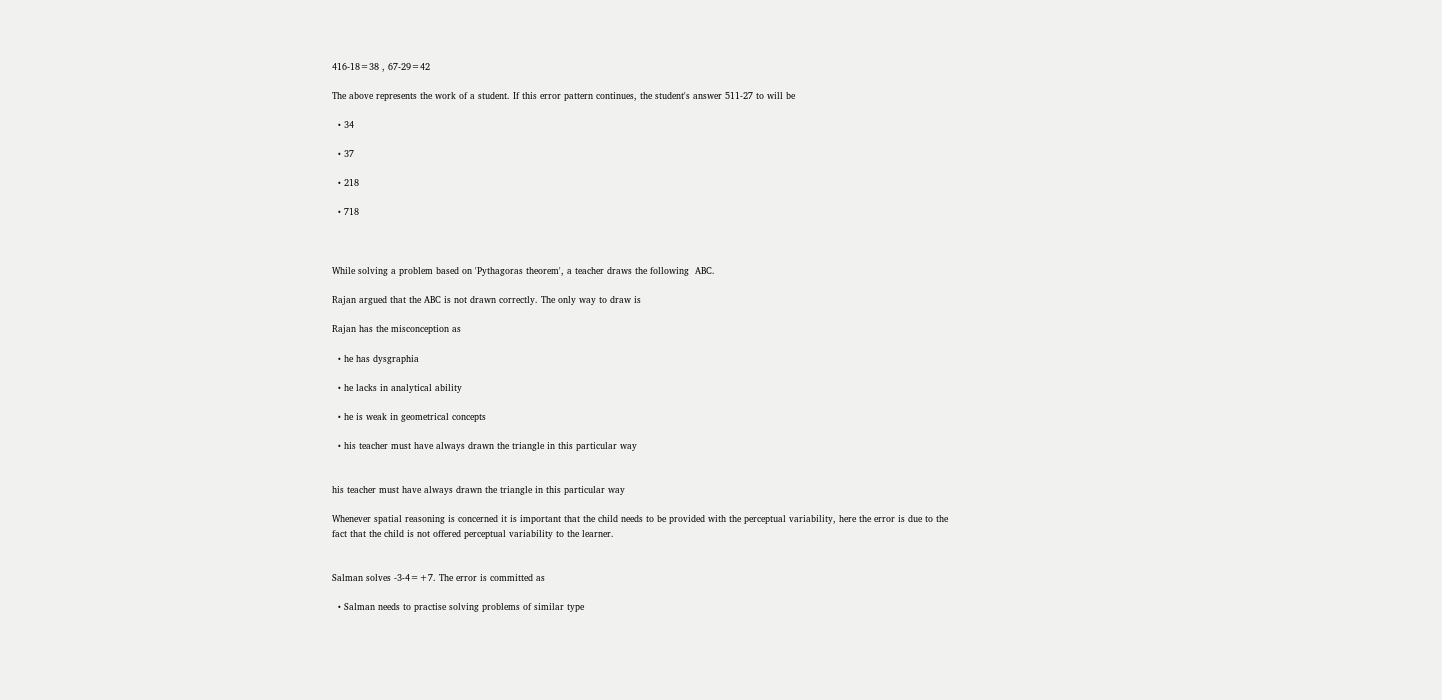416-18=38 , 67-29=42

The above represents the work of a student. If this error pattern continues, the student's answer 511-27 to will be

  • 34

  • 37

  • 218

  • 718



While solving a problem based on 'Pythagoras theorem', a teacher draws the following  ABC.

Rajan argued that the ABC is not drawn correctly. The only way to draw is

Rajan has the misconception as

  • he has dysgraphia

  • he lacks in analytical ability

  • he is weak in geometrical concepts

  • his teacher must have always drawn the triangle in this particular way


his teacher must have always drawn the triangle in this particular way

Whenever spatial reasoning is concerned it is important that the child needs to be provided with the perceptual variability, here the error is due to the fact that the child is not offered perceptual variability to the learner.


Salman solves -3-4=+7. The error is committed as

  • Salman needs to practise solving problems of similar type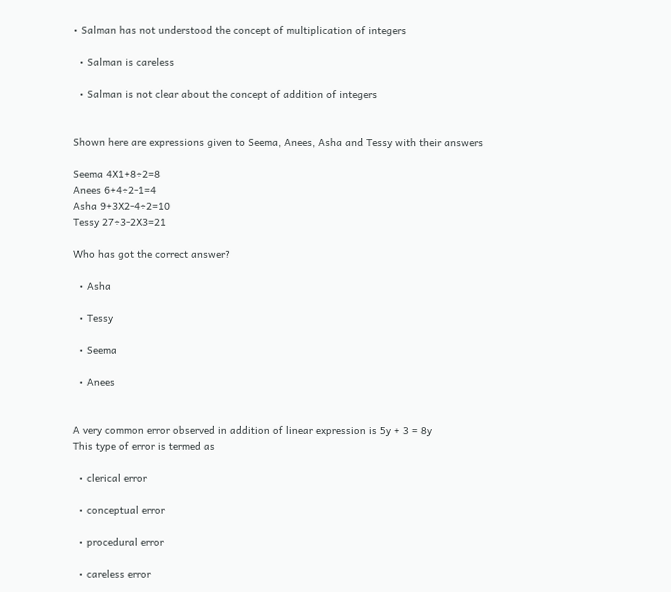• Salman has not understood the concept of multiplication of integers

  • Salman is careless

  • Salman is not clear about the concept of addition of integers


Shown here are expressions given to Seema, Anees, Asha and Tessy with their answers

Seema 4X1+8÷2=8
Anees 6+4÷2-1=4
Asha 9+3X2-4÷2=10
Tessy 27÷3-2X3=21

Who has got the correct answer?

  • Asha

  • Tessy

  • Seema

  • Anees


A very common error observed in addition of linear expression is 5y + 3 = 8y
This type of error is termed as

  • clerical error

  • conceptual error

  • procedural error

  • careless error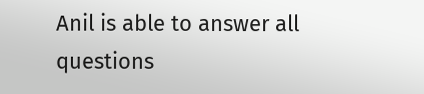Anil is able to answer all questions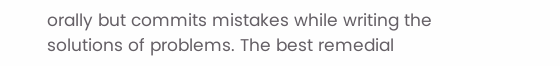orally but commits mistakes while writing the solutions of problems. The best remedial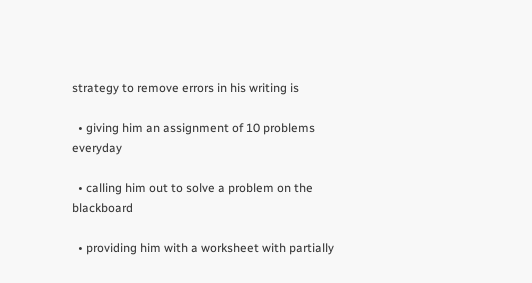strategy to remove errors in his writing is

  • giving him an assignment of 10 problems everyday

  • calling him out to solve a problem on the blackboard

  • providing him with a worksheet with partially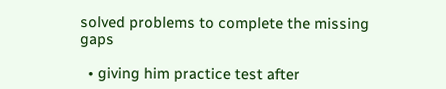solved problems to complete the missing gaps

  • giving him practice test after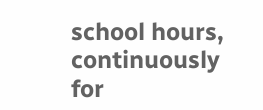school hours, continuously for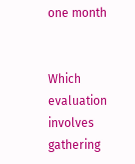one month


Which evaluation involves gathering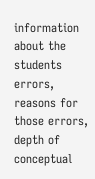information about the students errors, reasons for those errors, depth of conceptual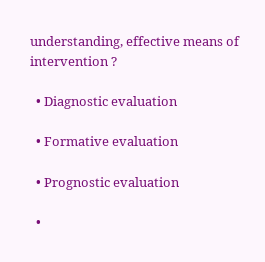understanding, effective means of intervention ?

  • Diagnostic evaluation

  • Formative evaluation

  • Prognostic evaluation

  •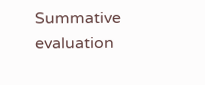Summative evaluation